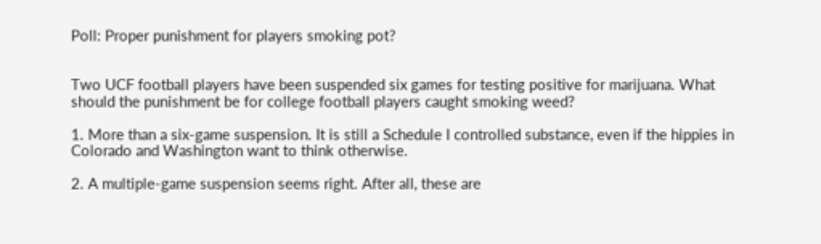Poll: Proper punishment for players smoking pot?


Two UCF football players have been suspended six games for testing positive for marijuana. What should the punishment be for college football players caught smoking weed?

1. More than a six-game suspension. It is still a Schedule I controlled substance, even if the hippies in Colorado and Washington want to think otherwise.

2. A multiple-game suspension seems right. After all, these are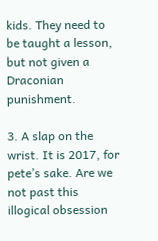kids. They need to be taught a lesson, but not given a Draconian punishment.

3. A slap on the wrist. It is 2017, for pete’s sake. Are we not past this illogical obsession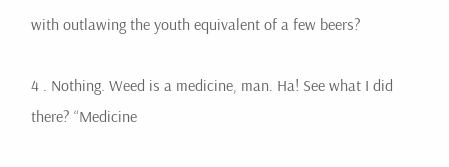with outlawing the youth equivalent of a few beers?

4 . Nothing. Weed is a medicine, man. Ha! See what I did there? “Medicine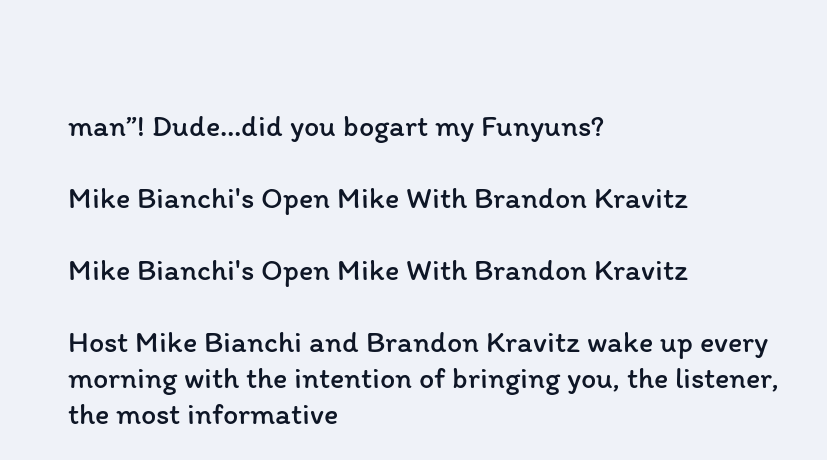man”! Dude…did you bogart my Funyuns?

Mike Bianchi's Open Mike With Brandon Kravitz

Mike Bianchi's Open Mike With Brandon Kravitz

Host Mike Bianchi and Brandon Kravitz wake up every morning with the intention of bringing you, the listener, the most informative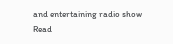and entertaining radio show Read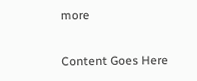more


Content Goes Here